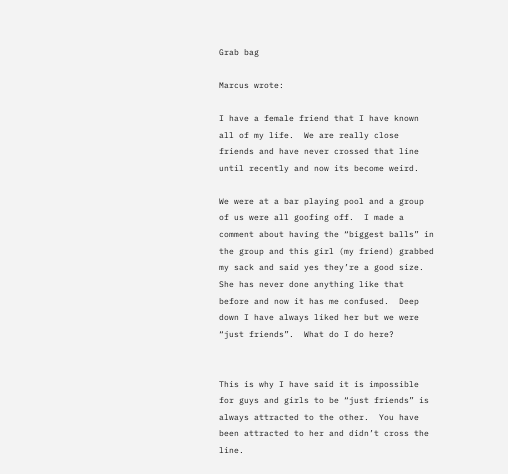Grab bag

Marcus wrote:

I have a female friend that I have known all of my life.  We are really close friends and have never crossed that line until recently and now its become weird.

We were at a bar playing pool and a group of us were all goofing off.  I made a comment about having the “biggest balls” in the group and this girl (my friend) grabbed my sack and said yes they’re a good size.  She has never done anything like that before and now it has me confused.  Deep down I have always liked her but we were “just friends”.  What do I do here?


This is why I have said it is impossible for guys and girls to be “just friends” is always attracted to the other.  You have been attracted to her and didn’t cross the line.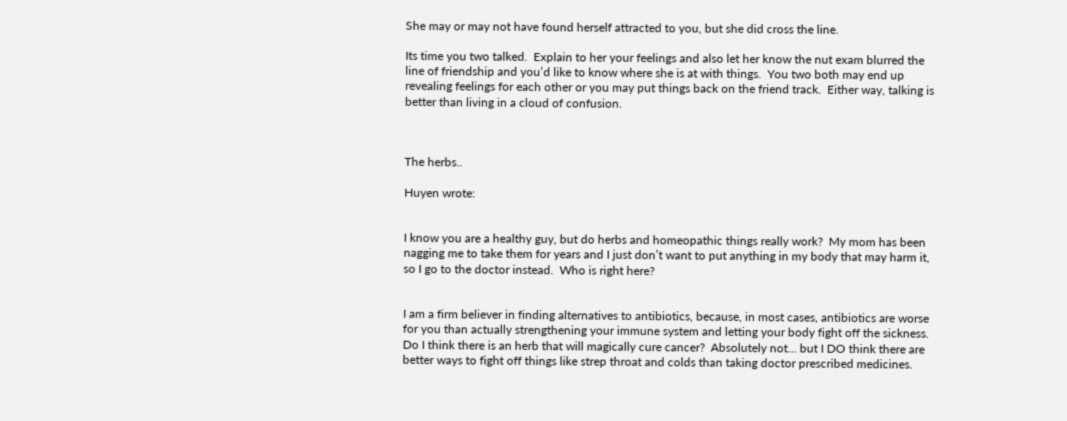She may or may not have found herself attracted to you, but she did cross the line.

Its time you two talked.  Explain to her your feelings and also let her know the nut exam blurred the line of friendship and you’d like to know where she is at with things.  You two both may end up revealing feelings for each other or you may put things back on the friend track.  Either way, talking is better than living in a cloud of confusion.



The herbs..

Huyen wrote:


I know you are a healthy guy, but do herbs and homeopathic things really work?  My mom has been nagging me to take them for years and I just don’t want to put anything in my body that may harm it, so I go to the doctor instead.  Who is right here?


I am a firm believer in finding alternatives to antibiotics, because, in most cases, antibiotics are worse for you than actually strengthening your immune system and letting your body fight off the sickness.  Do I think there is an herb that will magically cure cancer?  Absolutely not… but I DO think there are better ways to fight off things like strep throat and colds than taking doctor prescribed medicines.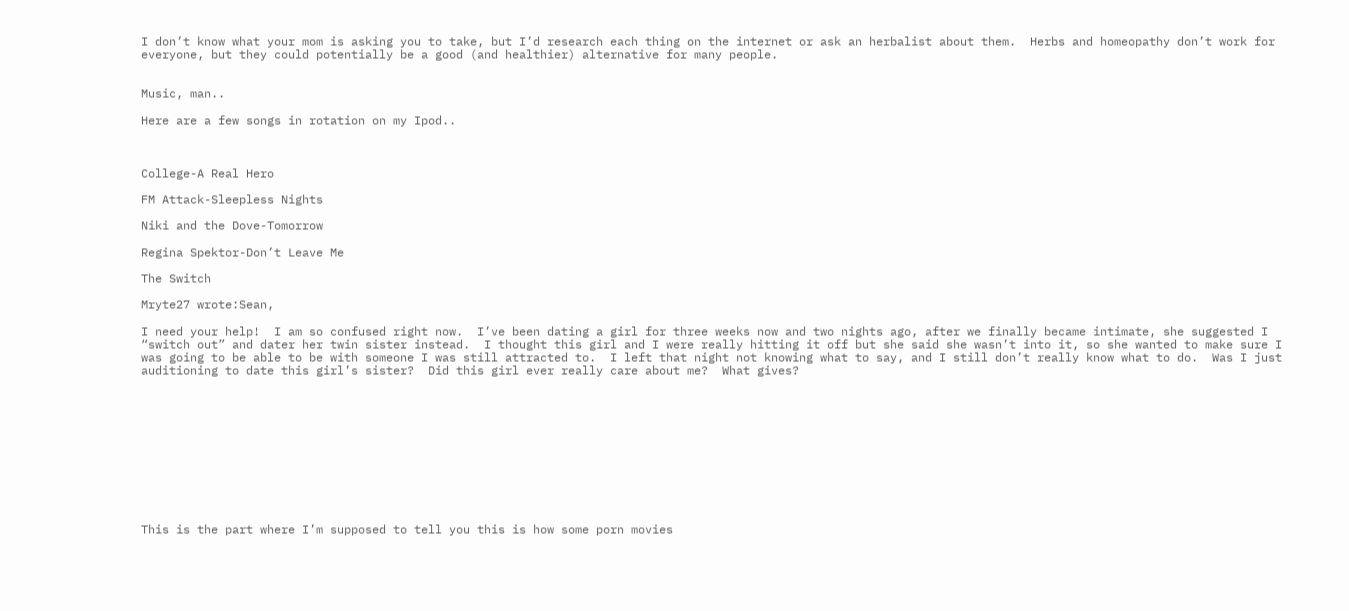I don’t know what your mom is asking you to take, but I’d research each thing on the internet or ask an herbalist about them.  Herbs and homeopathy don’t work for everyone, but they could potentially be a good (and healthier) alternative for many people.


Music, man..

Here are a few songs in rotation on my Ipod..



College-A Real Hero

FM Attack-Sleepless Nights

Niki and the Dove-Tomorrow

Regina Spektor-Don’t Leave Me

The Switch

Mryte27 wrote:Sean,

I need your help!  I am so confused right now.  I’ve been dating a girl for three weeks now and two nights ago, after we finally became intimate, she suggested I “switch out” and dater her twin sister instead.  I thought this girl and I were really hitting it off but she said she wasn’t into it, so she wanted to make sure I was going to be able to be with someone I was still attracted to.  I left that night not knowing what to say, and I still don’t really know what to do.  Was I just auditioning to date this girl’s sister?  Did this girl ever really care about me?  What gives?











This is the part where I’m supposed to tell you this is how some porn movies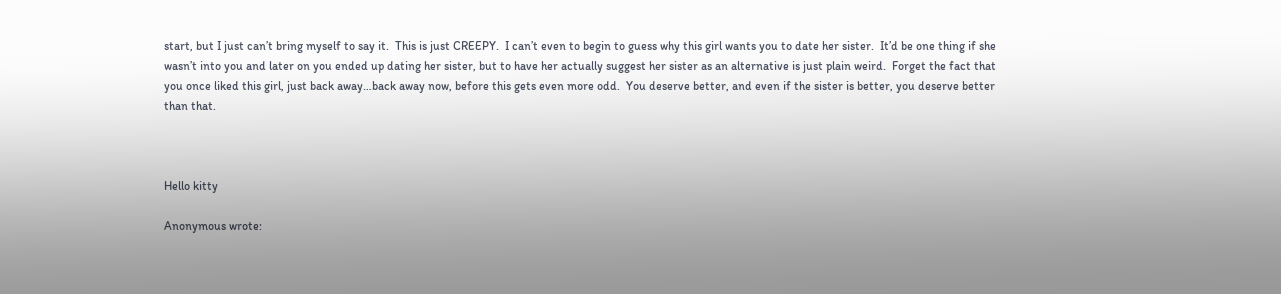start, but I just can’t bring myself to say it.  This is just CREEPY.  I can’t even to begin to guess why this girl wants you to date her sister.  It’d be one thing if she wasn’t into you and later on you ended up dating her sister, but to have her actually suggest her sister as an alternative is just plain weird.  Forget the fact that you once liked this girl, just back away…back away now, before this gets even more odd.  You deserve better, and even if the sister is better, you deserve better than that.



Hello kitty

Anonymous wrote: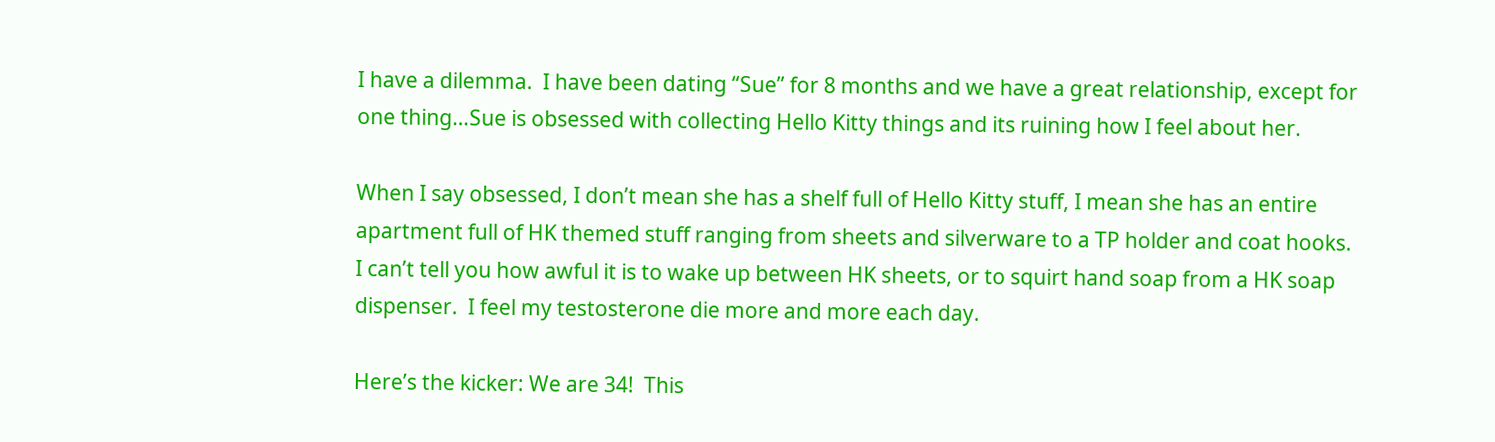I have a dilemma.  I have been dating “Sue” for 8 months and we have a great relationship, except for one thing…Sue is obsessed with collecting Hello Kitty things and its ruining how I feel about her.

When I say obsessed, I don’t mean she has a shelf full of Hello Kitty stuff, I mean she has an entire apartment full of HK themed stuff ranging from sheets and silverware to a TP holder and coat hooks.  I can’t tell you how awful it is to wake up between HK sheets, or to squirt hand soap from a HK soap dispenser.  I feel my testosterone die more and more each day.

Here’s the kicker: We are 34!  This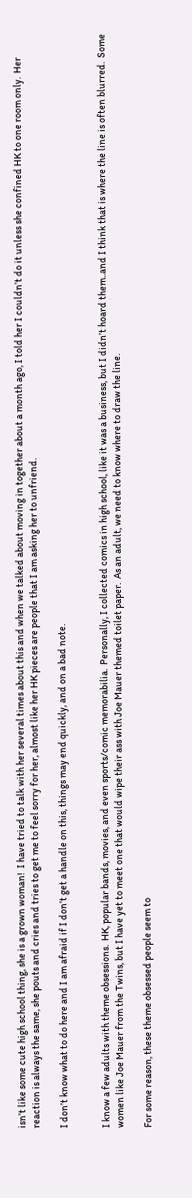isn’t like some cute high school thing, she is a grown woman!  I have tried to talk with her several times about this and when we talked about moving in together about a month ago, I told her I couldn’t do it unless she confined HK to one room only.  Her reaction is always the same, she pouts and cries and tries to get me to feel sorry for her, almost like her HK pieces are people that I am asking her to unfriend.

I don’t know what to do here and I am afraid if I don’t get a handle on this, things may end quickly, and on a bad note.


I know a few adults with theme obsessions.  HK, popular bands, movies, and even sports/comic memorabilia.  Personally, I collected comics in high school, like it was a business, but I didn’t hoard them..and I think that is where the line is often blurred.  Some women like Joe Mauer from the Twins, but I have yet to meet one that would wipe their ass with Joe Mauer themed toilet paper.  As an adult, we need to know where to draw the line.

For some reason, these theme obsessed people seem to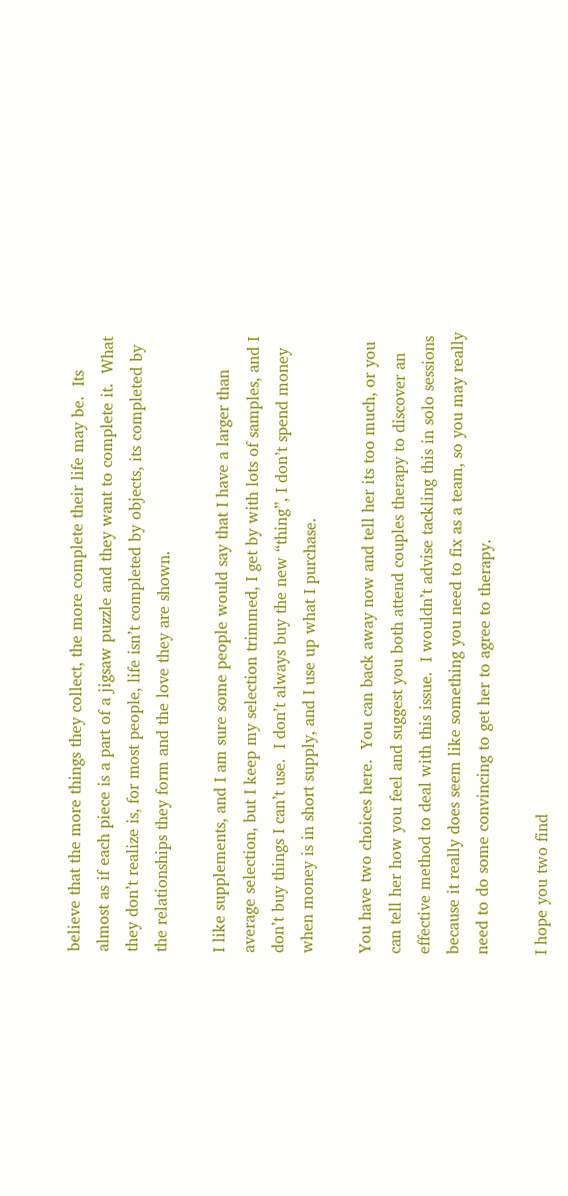believe that the more things they collect, the more complete their life may be.  Its almost as if each piece is a part of a jigsaw puzzle and they want to complete it.  What they don’t realize is, for most people, life isn’t completed by objects, its completed by the relationships they form and the love they are shown.

I like supplements, and I am sure some people would say that I have a larger than average selection, but I keep my selection trimmed, I get by with lots of samples, and I don’t buy things I can’t use.  I don’t always buy the new “thing”, I don’t spend money when money is in short supply, and I use up what I purchase.

You have two choices here.  You can back away now and tell her its too much, or you can tell her how you feel and suggest you both attend couples therapy to discover an effective method to deal with this issue.  I wouldn’t advise tackling this in solo sessions because it really does seem like something you need to fix as a team, so you may really need to do some convincing to get her to agree to therapy.

I hope you two find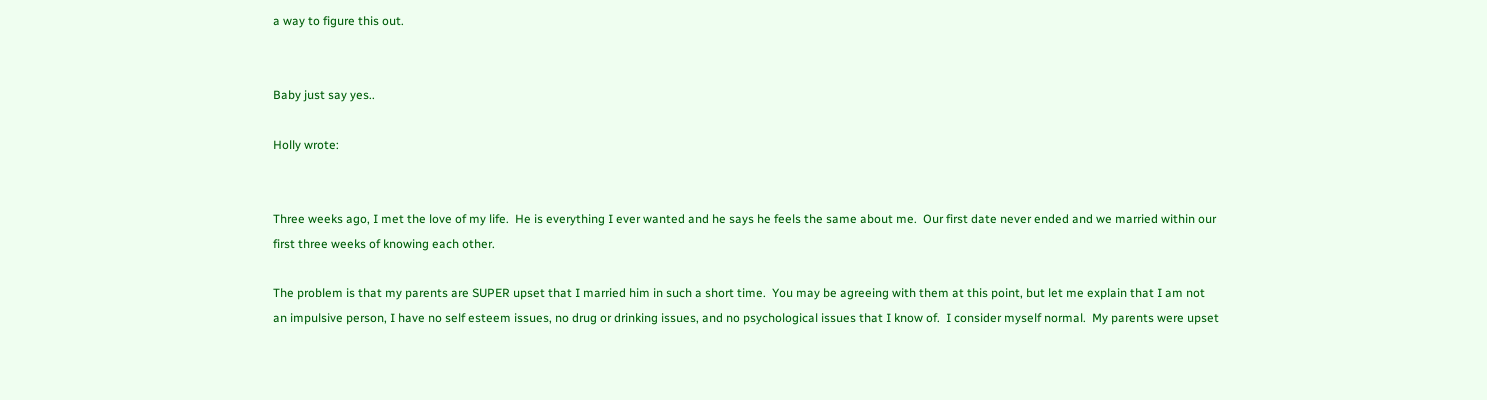a way to figure this out.


Baby just say yes..

Holly wrote:


Three weeks ago, I met the love of my life.  He is everything I ever wanted and he says he feels the same about me.  Our first date never ended and we married within our first three weeks of knowing each other.

The problem is that my parents are SUPER upset that I married him in such a short time.  You may be agreeing with them at this point, but let me explain that I am not an impulsive person, I have no self esteem issues, no drug or drinking issues, and no psychological issues that I know of.  I consider myself normal.  My parents were upset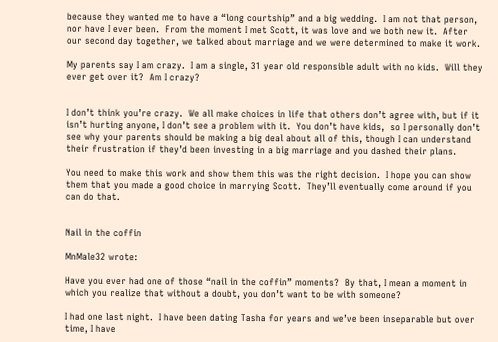because they wanted me to have a “long courtship” and a big wedding.  I am not that person, nor have I ever been.  From the moment I met Scott, it was love and we both new it.  After our second day together, we talked about marriage and we were determined to make it work.

My parents say I am crazy.  I am a single, 31 year old responsible adult with no kids.  Will they ever get over it?  Am I crazy?


I don’t think you’re crazy.  We all make choices in life that others don’t agree with, but if it isn’t hurting anyone, I don’t see a problem with it.  You don’t have kids,  so I personally don’t see why your parents should be making a big deal about all of this, though I can understand their frustration if they’d been investing in a big marriage and you dashed their plans.

You need to make this work and show them this was the right decision.  I hope you can show them that you made a good choice in marrying Scott.  They’ll eventually come around if you can do that.


Nail in the coffin

MnMale32 wrote:

Have you ever had one of those “nail in the coffin” moments?  By that, I mean a moment in which you realize that without a doubt, you don’t want to be with someone?

I had one last night.  I have been dating Tasha for years and we’ve been inseparable but over time, I have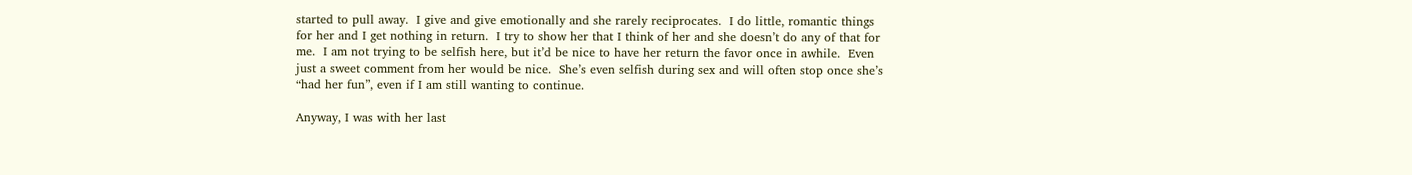started to pull away.  I give and give emotionally and she rarely reciprocates.  I do little, romantic things for her and I get nothing in return.  I try to show her that I think of her and she doesn’t do any of that for me.  I am not trying to be selfish here, but it’d be nice to have her return the favor once in awhile.  Even just a sweet comment from her would be nice.  She’s even selfish during sex and will often stop once she’s “had her fun”, even if I am still wanting to continue.

Anyway, I was with her last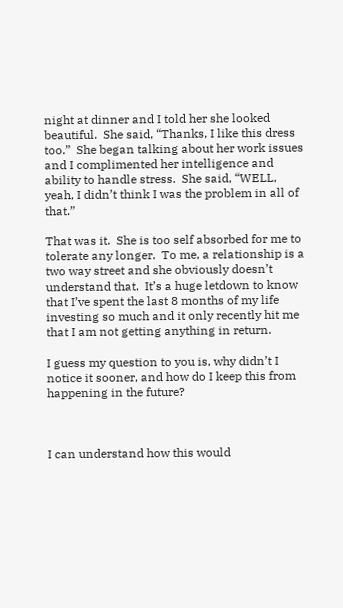night at dinner and I told her she looked beautiful.  She said, “Thanks, I like this dress too.”  She began talking about her work issues and I complimented her intelligence and ability to handle stress.  She said, “WELL, yeah, I didn’t think I was the problem in all of that.”

That was it.  She is too self absorbed for me to tolerate any longer.  To me, a relationship is a two way street and she obviously doesn’t understand that.  It’s a huge letdown to know that I’ve spent the last 8 months of my life investing so much and it only recently hit me that I am not getting anything in return.

I guess my question to you is, why didn’t I notice it sooner, and how do I keep this from happening in the future?



I can understand how this would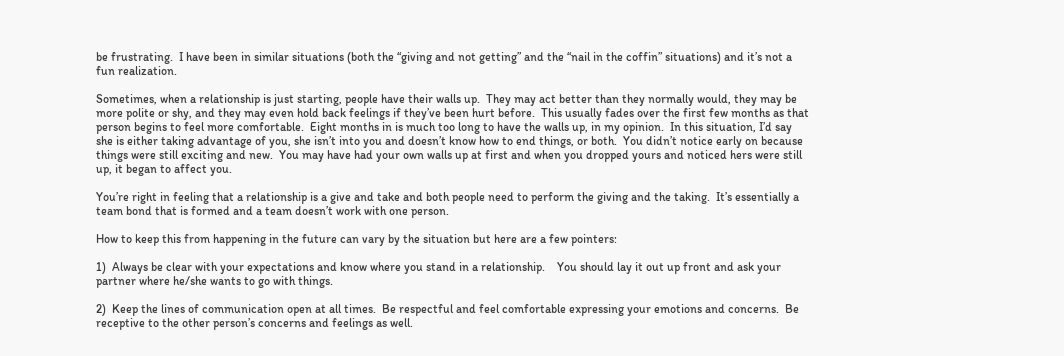be frustrating.  I have been in similar situations (both the “giving and not getting” and the “nail in the coffin” situations) and it’s not a fun realization.

Sometimes, when a relationship is just starting, people have their walls up.  They may act better than they normally would, they may be more polite or shy, and they may even hold back feelings if they’ve been hurt before.  This usually fades over the first few months as that person begins to feel more comfortable.  Eight months in is much too long to have the walls up, in my opinion.  In this situation, I’d say she is either taking advantage of you, she isn’t into you and doesn’t know how to end things, or both.  You didn’t notice early on because things were still exciting and new.  You may have had your own walls up at first and when you dropped yours and noticed hers were still up, it began to affect you.

You’re right in feeling that a relationship is a give and take and both people need to perform the giving and the taking.  It’s essentially a team bond that is formed and a team doesn’t work with one person.

How to keep this from happening in the future can vary by the situation but here are a few pointers:

1)  Always be clear with your expectations and know where you stand in a relationship.    You should lay it out up front and ask your partner where he/she wants to go with things.

2)  Keep the lines of communication open at all times.  Be respectful and feel comfortable expressing your emotions and concerns.  Be receptive to the other person’s concerns and feelings as well.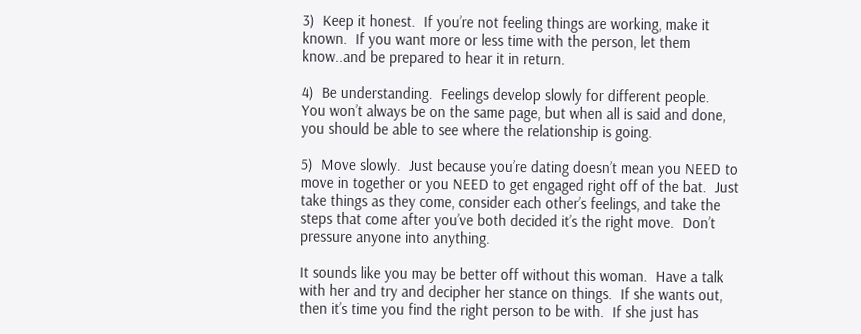3)  Keep it honest.  If you’re not feeling things are working, make it known.  If you want more or less time with the person, let them know..and be prepared to hear it in return.

4)  Be understanding.  Feelings develop slowly for different people.  You won’t always be on the same page, but when all is said and done, you should be able to see where the relationship is going.

5)  Move slowly.  Just because you’re dating doesn’t mean you NEED to move in together or you NEED to get engaged right off of the bat.  Just take things as they come, consider each other’s feelings, and take the steps that come after you’ve both decided it’s the right move.  Don’t pressure anyone into anything.

It sounds like you may be better off without this woman.  Have a talk with her and try and decipher her stance on things.  If she wants out, then it’s time you find the right person to be with.  If she just has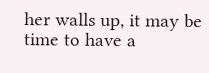her walls up, it may be time to have a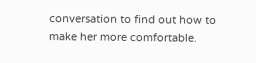conversation to find out how to make her more comfortable.